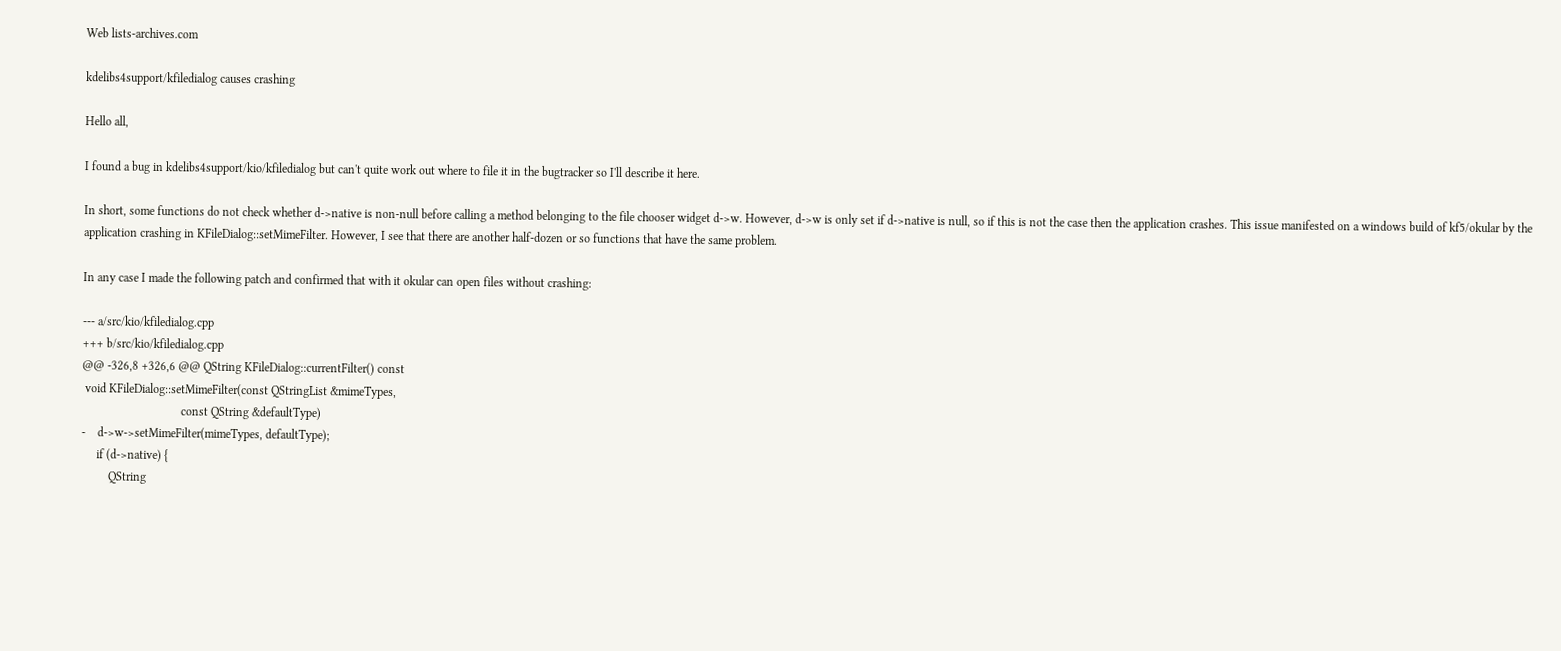Web lists-archives.com

kdelibs4support/kfiledialog causes crashing

Hello all,

I found a bug in kdelibs4support/kio/kfiledialog but can't quite work out where to file it in the bugtracker so I'll describe it here.

In short, some functions do not check whether d->native is non-null before calling a method belonging to the file chooser widget d->w. However, d->w is only set if d->native is null, so if this is not the case then the application crashes. This issue manifested on a windows build of kf5/okular by the application crashing in KFileDialog::setMimeFilter. However, I see that there are another half-dozen or so functions that have the same problem.

In any case I made the following patch and confirmed that with it okular can open files without crashing:

--- a/src/kio/kfiledialog.cpp
+++ b/src/kio/kfiledialog.cpp
@@ -326,8 +326,6 @@ QString KFileDialog::currentFilter() const
 void KFileDialog::setMimeFilter(const QStringList &mimeTypes,
                                 const QString &defaultType)
-    d->w->setMimeFilter(mimeTypes, defaultType);
     if (d->native) {
         QString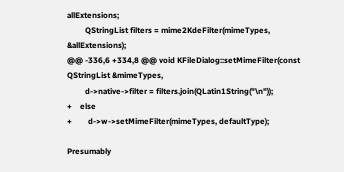allExtensions;
         QStringList filters = mime2KdeFilter(mimeTypes, &allExtensions);
@@ -336,6 +334,8 @@ void KFileDialog::setMimeFilter(const QStringList &mimeTypes,
         d->native->filter = filters.join(QLatin1String("\n"));
+    else
+        d->w->setMimeFilter(mimeTypes, defaultType);

Presumably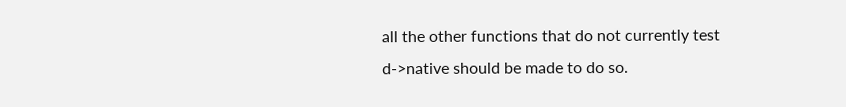all the other functions that do not currently test d->native should be made to do so.